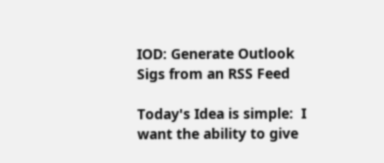IOD: Generate Outlook Sigs from an RSS Feed

Today's Idea is simple:  I want the ability to give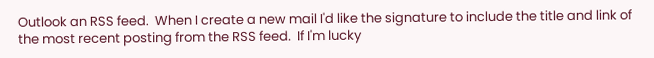Outlook an RSS feed.  When I create a new mail I'd like the signature to include the title and link of the most recent posting from the RSS feed.  If I'm lucky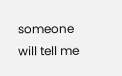someone will tell me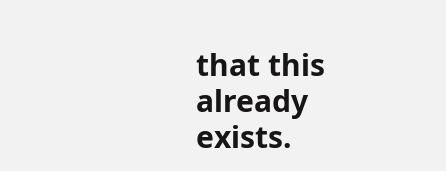that this already exists.